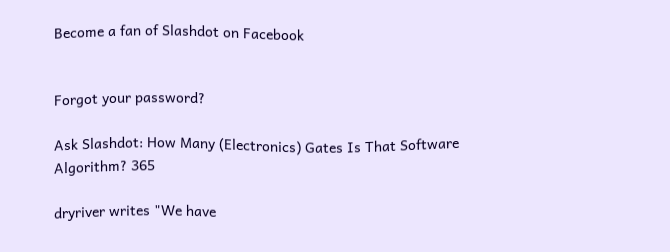Become a fan of Slashdot on Facebook


Forgot your password?

Ask Slashdot: How Many (Electronics) Gates Is That Software Algorithm? 365

dryriver writes "We have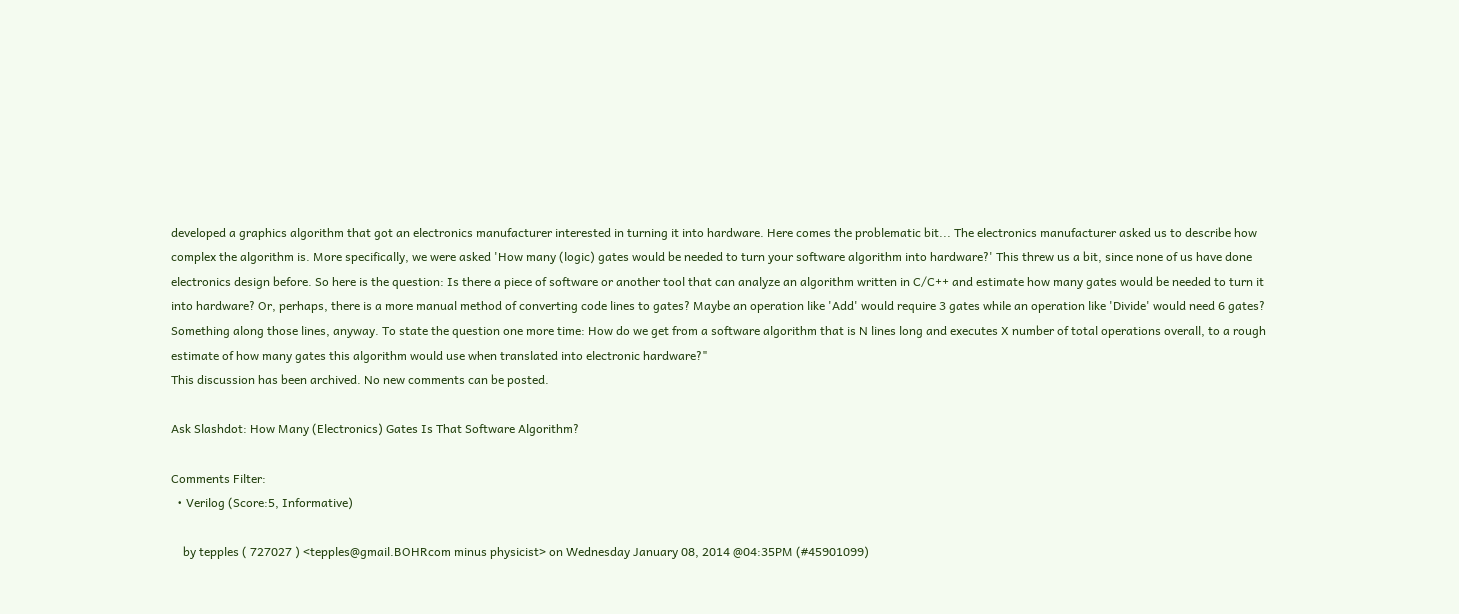developed a graphics algorithm that got an electronics manufacturer interested in turning it into hardware. Here comes the problematic bit... The electronics manufacturer asked us to describe how complex the algorithm is. More specifically, we were asked 'How many (logic) gates would be needed to turn your software algorithm into hardware?' This threw us a bit, since none of us have done electronics design before. So here is the question: Is there a piece of software or another tool that can analyze an algorithm written in C/C++ and estimate how many gates would be needed to turn it into hardware? Or, perhaps, there is a more manual method of converting code lines to gates? Maybe an operation like 'Add' would require 3 gates while an operation like 'Divide' would need 6 gates? Something along those lines, anyway. To state the question one more time: How do we get from a software algorithm that is N lines long and executes X number of total operations overall, to a rough estimate of how many gates this algorithm would use when translated into electronic hardware?"
This discussion has been archived. No new comments can be posted.

Ask Slashdot: How Many (Electronics) Gates Is That Software Algorithm?

Comments Filter:
  • Verilog (Score:5, Informative)

    by tepples ( 727027 ) <tepples@gmail.BOHRcom minus physicist> on Wednesday January 08, 2014 @04:35PM (#45901099)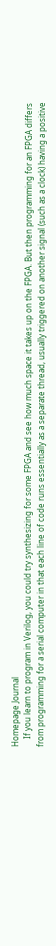Homepage Journal
    If you learn to program in Verilog, you could try synthesizing for some FPGA and see how much space it takes up on the FPGA. But then programming for an FPGA differs from programming for a serial computer in that each line of code runs essentially as a separate thread, usually triggered on another signal (such as a clock) having a positive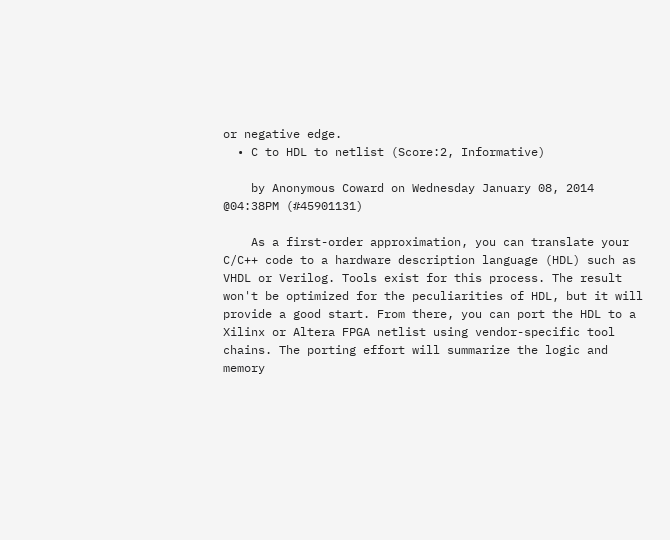or negative edge.
  • C to HDL to netlist (Score:2, Informative)

    by Anonymous Coward on Wednesday January 08, 2014 @04:38PM (#45901131)

    As a first-order approximation, you can translate your C/C++ code to a hardware description language (HDL) such as VHDL or Verilog. Tools exist for this process. The result won't be optimized for the peculiarities of HDL, but it will provide a good start. From there, you can port the HDL to a Xilinx or Altera FPGA netlist using vendor-specific tool chains. The porting effort will summarize the logic and memory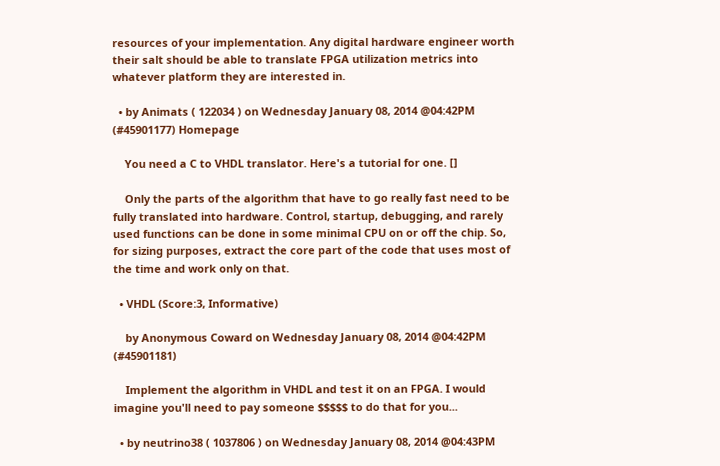resources of your implementation. Any digital hardware engineer worth their salt should be able to translate FPGA utilization metrics into whatever platform they are interested in.

  • by Animats ( 122034 ) on Wednesday January 08, 2014 @04:42PM (#45901177) Homepage

    You need a C to VHDL translator. Here's a tutorial for one. []

    Only the parts of the algorithm that have to go really fast need to be fully translated into hardware. Control, startup, debugging, and rarely used functions can be done in some minimal CPU on or off the chip. So, for sizing purposes, extract the core part of the code that uses most of the time and work only on that.

  • VHDL (Score:3, Informative)

    by Anonymous Coward on Wednesday January 08, 2014 @04:42PM (#45901181)

    Implement the algorithm in VHDL and test it on an FPGA. I would imagine you'll need to pay someone $$$$$ to do that for you...

  • by neutrino38 ( 1037806 ) on Wednesday January 08, 2014 @04:43PM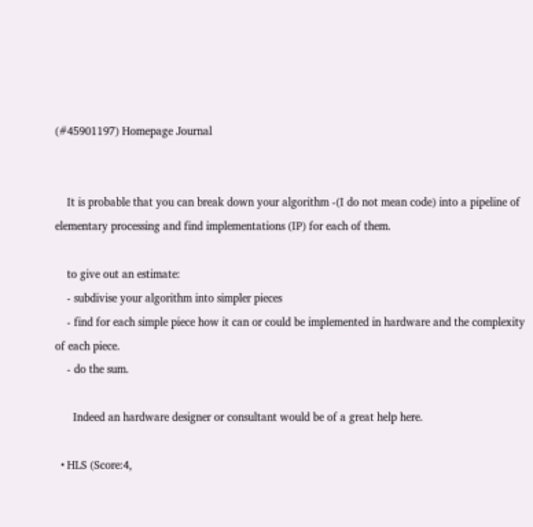(#45901197) Homepage Journal


    It is probable that you can break down your algorithm -(I do not mean code) into a pipeline of elementary processing and find implementations (IP) for each of them.

    to give out an estimate:
    - subdivise your algorithm into simpler pieces
    - find for each simple piece how it can or could be implemented in hardware and the complexity of each piece.
    - do the sum.

      Indeed an hardware designer or consultant would be of a great help here.

  • HLS (Score:4,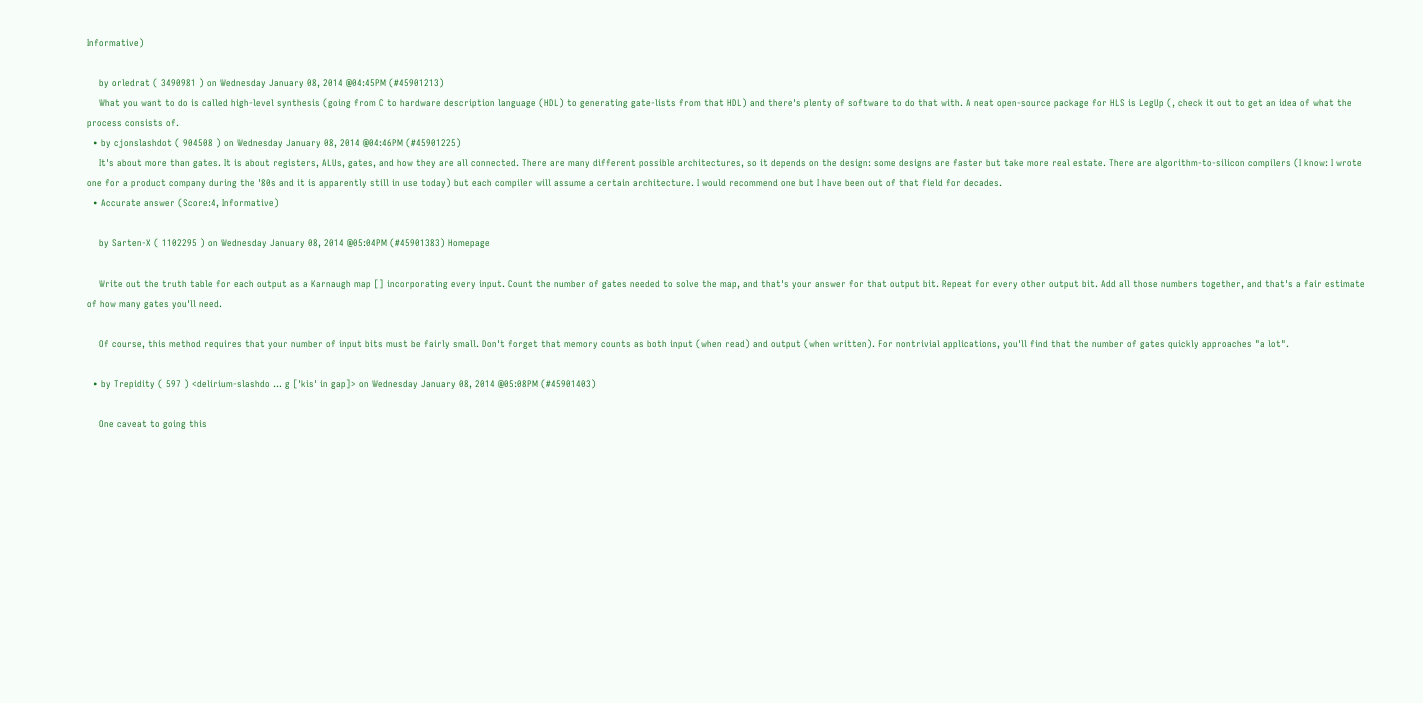Informative)

    by orledrat ( 3490981 ) on Wednesday January 08, 2014 @04:45PM (#45901213)
    What you want to do is called high-level synthesis (going from C to hardware description language (HDL) to generating gate-lists from that HDL) and there's plenty of software to do that with. A neat open-source package for HLS is LegUp (, check it out to get an idea of what the process consists of.
  • by cjonslashdot ( 904508 ) on Wednesday January 08, 2014 @04:46PM (#45901225)
    It's about more than gates. It is about registers, ALUs, gates, and how they are all connected. There are many different possible architectures, so it depends on the design: some designs are faster but take more real estate. There are algorithm-to-silicon compilers (I know: I wrote one for a product company during the '80s and it is apparently still in use today) but each compiler will assume a certain architecture. I would recommend one but I have been out of that field for decades.
  • Accurate answer (Score:4, Informative)

    by Sarten-X ( 1102295 ) on Wednesday January 08, 2014 @05:04PM (#45901383) Homepage

    Write out the truth table for each output as a Karnaugh map [] incorporating every input. Count the number of gates needed to solve the map, and that's your answer for that output bit. Repeat for every other output bit. Add all those numbers together, and that's a fair estimate of how many gates you'll need.

    Of course, this method requires that your number of input bits must be fairly small. Don't forget that memory counts as both input (when read) and output (when written). For nontrivial applications, you'll find that the number of gates quickly approaches "a lot".

  • by Trepidity ( 597 ) <delirium-slashdo ... g ['kis' in gap]> on Wednesday January 08, 2014 @05:08PM (#45901403)

    One caveat to going this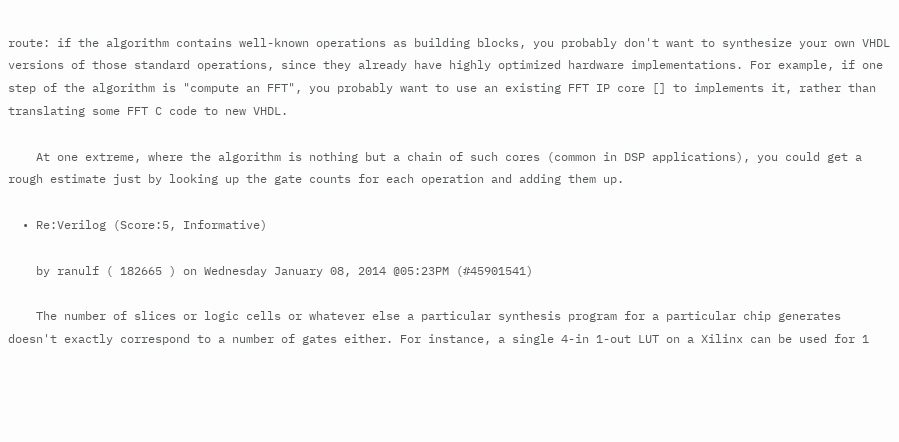route: if the algorithm contains well-known operations as building blocks, you probably don't want to synthesize your own VHDL versions of those standard operations, since they already have highly optimized hardware implementations. For example, if one step of the algorithm is "compute an FFT", you probably want to use an existing FFT IP core [] to implements it, rather than translating some FFT C code to new VHDL.

    At one extreme, where the algorithm is nothing but a chain of such cores (common in DSP applications), you could get a rough estimate just by looking up the gate counts for each operation and adding them up.

  • Re:Verilog (Score:5, Informative)

    by ranulf ( 182665 ) on Wednesday January 08, 2014 @05:23PM (#45901541)

    The number of slices or logic cells or whatever else a particular synthesis program for a particular chip generates doesn't exactly correspond to a number of gates either. For instance, a single 4-in 1-out LUT on a Xilinx can be used for 1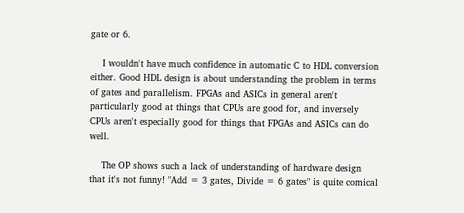gate or 6.

    I wouldn't have much confidence in automatic C to HDL conversion either. Good HDL design is about understanding the problem in terms of gates and parallelism. FPGAs and ASICs in general aren't particularly good at things that CPUs are good for, and inversely CPUs aren't especially good for things that FPGAs and ASICs can do well.

    The OP shows such a lack of understanding of hardware design that it's not funny! "Add = 3 gates, Divide = 6 gates" is quite comical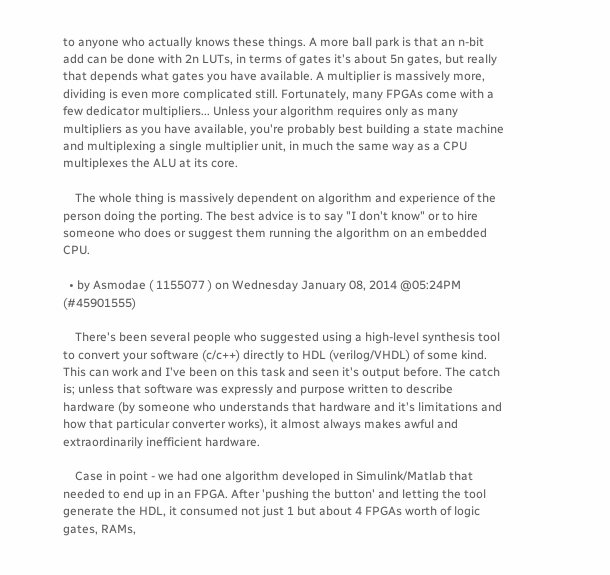to anyone who actually knows these things. A more ball park is that an n-bit add can be done with 2n LUTs, in terms of gates it's about 5n gates, but really that depends what gates you have available. A multiplier is massively more, dividing is even more complicated still. Fortunately, many FPGAs come with a few dedicator multipliers... Unless your algorithm requires only as many multipliers as you have available, you're probably best building a state machine and multiplexing a single multiplier unit, in much the same way as a CPU multiplexes the ALU at its core.

    The whole thing is massively dependent on algorithm and experience of the person doing the porting. The best advice is to say "I don't know" or to hire someone who does or suggest them running the algorithm on an embedded CPU.

  • by Asmodae ( 1155077 ) on Wednesday January 08, 2014 @05:24PM (#45901555)

    There's been several people who suggested using a high-level synthesis tool to convert your software (c/c++) directly to HDL (verilog/VHDL) of some kind. This can work and I've been on this task and seen it's output before. The catch is; unless that software was expressly and purpose written to describe hardware (by someone who understands that hardware and it's limitations and how that particular converter works), it almost always makes awful and extraordinarily inefficient hardware.

    Case in point - we had one algorithm developed in Simulink/Matlab that needed to end up in an FPGA. After 'pushing the button' and letting the tool generate the HDL, it consumed not just 1 but about 4 FPGAs worth of logic gates, RAMs,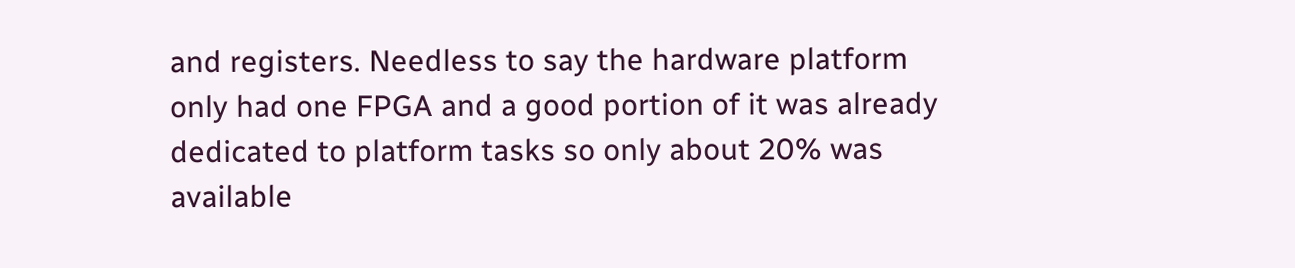and registers. Needless to say the hardware platform only had one FPGA and a good portion of it was already dedicated to platform tasks so only about 20% was available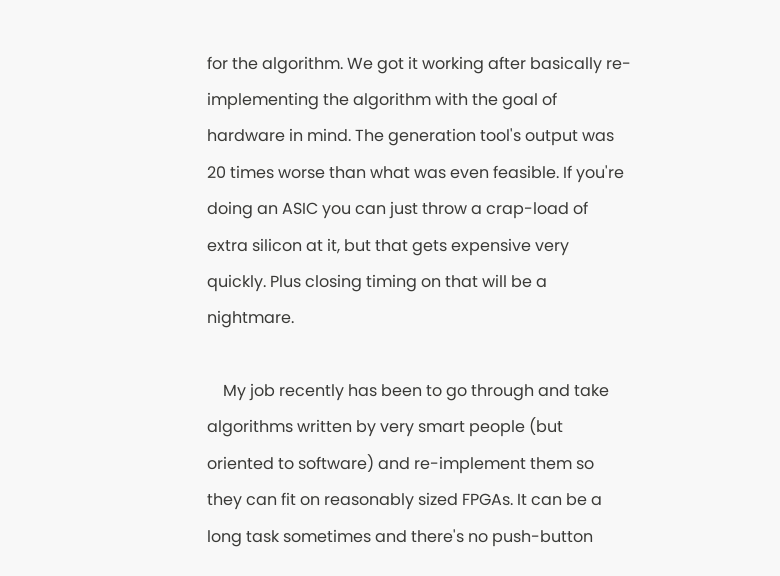for the algorithm. We got it working after basically re-implementing the algorithm with the goal of hardware in mind. The generation tool's output was 20 times worse than what was even feasible. If you're doing an ASIC you can just throw a crap-load of extra silicon at it, but that gets expensive very quickly. Plus closing timing on that will be a nightmare.

    My job recently has been to go through and take algorithms written by very smart people (but oriented to software) and re-implement them so they can fit on reasonably sized FPGAs. It can be a long task sometimes and there's no push-button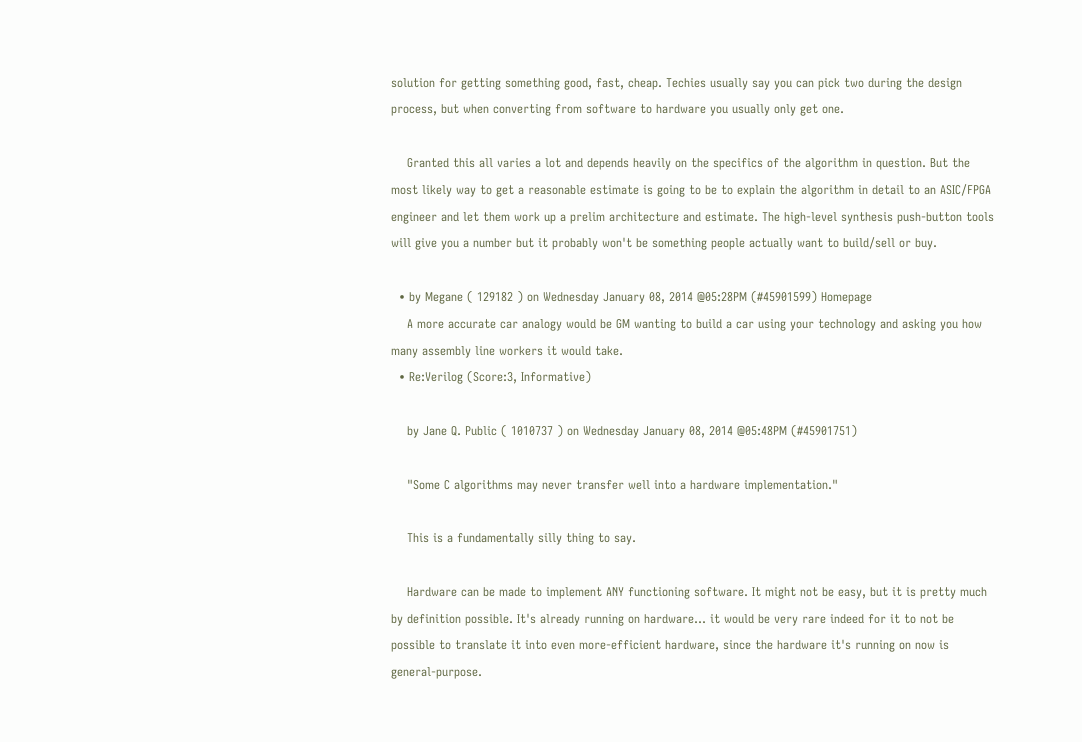solution for getting something good, fast, cheap. Techies usually say you can pick two during the design process, but when converting from software to hardware you usually only get one.

    Granted this all varies a lot and depends heavily on the specifics of the algorithm in question. But the most likely way to get a reasonable estimate is going to be to explain the algorithm in detail to an ASIC/FPGA engineer and let them work up a prelim architecture and estimate. The high-level synthesis push-button tools will give you a number but it probably won't be something people actually want to build/sell or buy.

  • by Megane ( 129182 ) on Wednesday January 08, 2014 @05:28PM (#45901599) Homepage
    A more accurate car analogy would be GM wanting to build a car using your technology and asking you how many assembly line workers it would take.
  • Re:Verilog (Score:3, Informative)

    by Jane Q. Public ( 1010737 ) on Wednesday January 08, 2014 @05:48PM (#45901751)

    "Some C algorithms may never transfer well into a hardware implementation."

    This is a fundamentally silly thing to say.

    Hardware can be made to implement ANY functioning software. It might not be easy, but it is pretty much by definition possible. It's already running on hardware... it would be very rare indeed for it to not be possible to translate it into even more-efficient hardware, since the hardware it's running on now is general-purpose.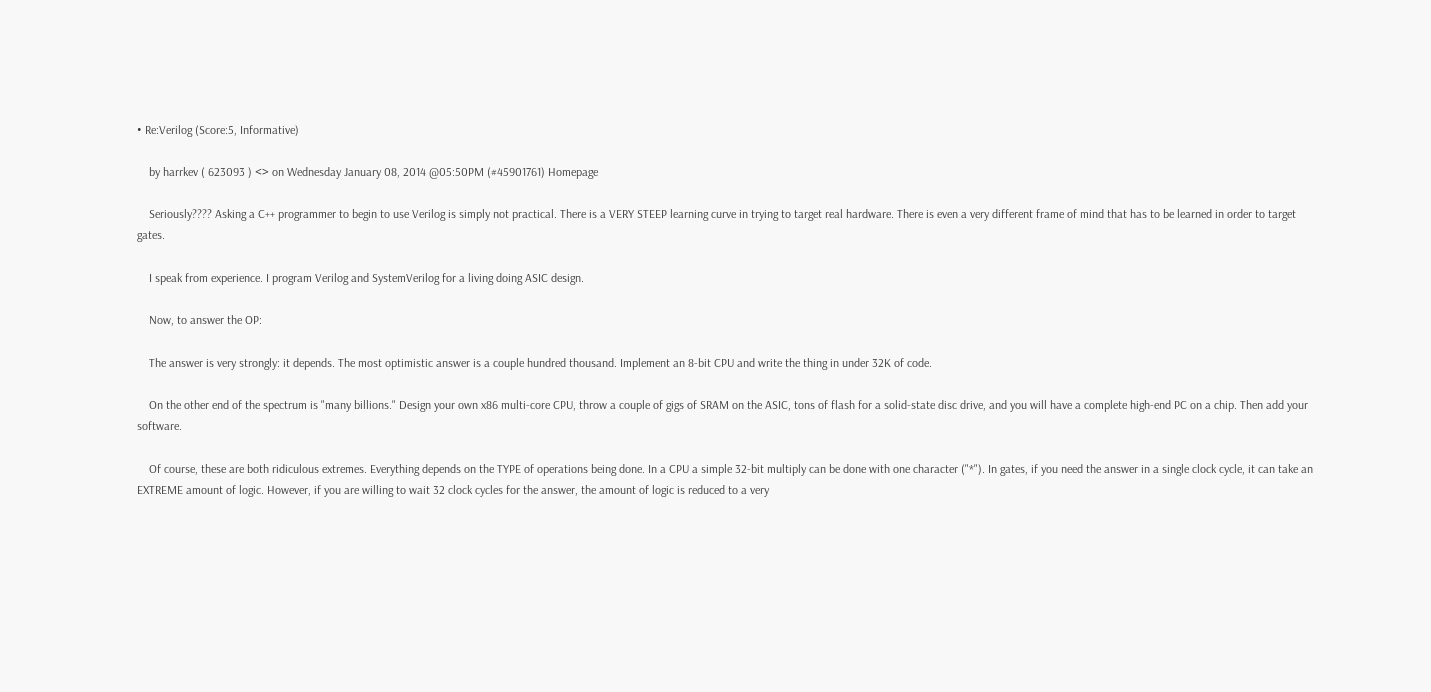• Re:Verilog (Score:5, Informative)

    by harrkev ( 623093 ) <> on Wednesday January 08, 2014 @05:50PM (#45901761) Homepage

    Seriously???? Asking a C++ programmer to begin to use Verilog is simply not practical. There is a VERY STEEP learning curve in trying to target real hardware. There is even a very different frame of mind that has to be learned in order to target gates.

    I speak from experience. I program Verilog and SystemVerilog for a living doing ASIC design.

    Now, to answer the OP:

    The answer is very strongly: it depends. The most optimistic answer is a couple hundred thousand. Implement an 8-bit CPU and write the thing in under 32K of code.

    On the other end of the spectrum is "many billions." Design your own x86 multi-core CPU, throw a couple of gigs of SRAM on the ASIC, tons of flash for a solid-state disc drive, and you will have a complete high-end PC on a chip. Then add your software.

    Of course, these are both ridiculous extremes. Everything depends on the TYPE of operations being done. In a CPU a simple 32-bit multiply can be done with one character ("*"). In gates, if you need the answer in a single clock cycle, it can take an EXTREME amount of logic. However, if you are willing to wait 32 clock cycles for the answer, the amount of logic is reduced to a very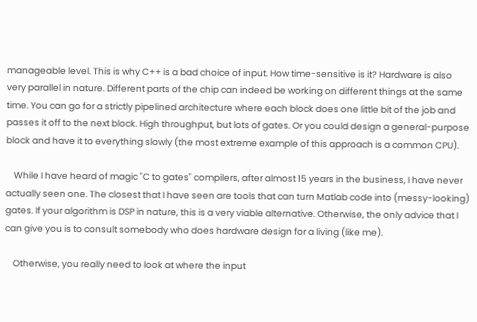manageable level. This is why C++ is a bad choice of input. How time-sensitive is it? Hardware is also very parallel in nature. Different parts of the chip can indeed be working on different things at the same time. You can go for a strictly pipelined architecture where each block does one little bit of the job and passes it off to the next block. High throughput, but lots of gates. Or you could design a general-purpose block and have it to everything slowly (the most extreme example of this approach is a common CPU).

    While I have heard of magic "C to gates" compilers, after almost 15 years in the business, I have never actually seen one. The closest that I have seen are tools that can turn Matlab code into (messy-looking) gates. If your algorithm is DSP in nature, this is a very viable alternative. Otherwise, the only advice that I can give you is to consult somebody who does hardware design for a living (like me).

    Otherwise, you really need to look at where the input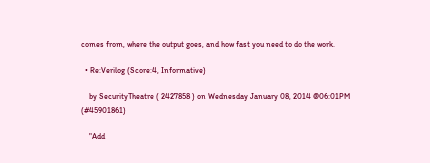comes from, where the output goes, and how fast you need to do the work.

  • Re:Verilog (Score:4, Informative)

    by SecurityTheatre ( 2427858 ) on Wednesday January 08, 2014 @06:01PM (#45901861)

    "Add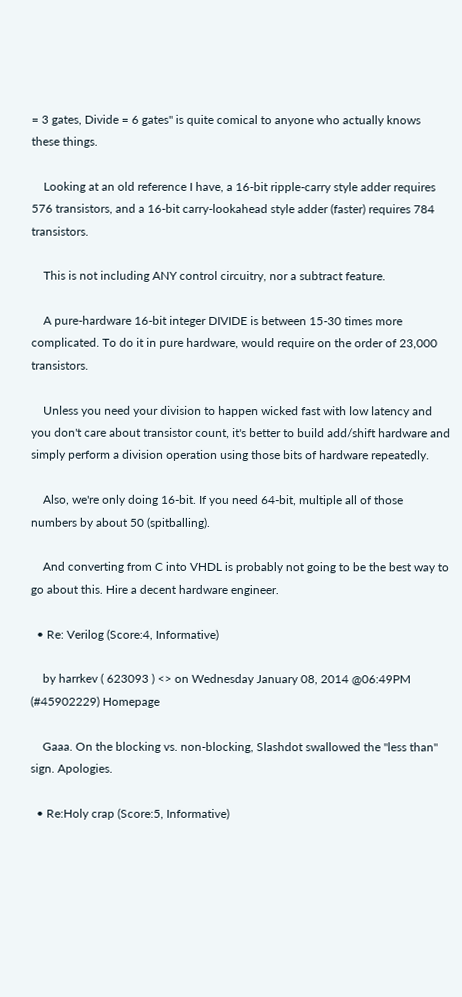= 3 gates, Divide = 6 gates" is quite comical to anyone who actually knows these things.

    Looking at an old reference I have, a 16-bit ripple-carry style adder requires 576 transistors, and a 16-bit carry-lookahead style adder (faster) requires 784 transistors.

    This is not including ANY control circuitry, nor a subtract feature.

    A pure-hardware 16-bit integer DIVIDE is between 15-30 times more complicated. To do it in pure hardware, would require on the order of 23,000 transistors.

    Unless you need your division to happen wicked fast with low latency and you don't care about transistor count, it's better to build add/shift hardware and simply perform a division operation using those bits of hardware repeatedly.

    Also, we're only doing 16-bit. If you need 64-bit, multiple all of those numbers by about 50 (spitballing).

    And converting from C into VHDL is probably not going to be the best way to go about this. Hire a decent hardware engineer.

  • Re: Verilog (Score:4, Informative)

    by harrkev ( 623093 ) <> on Wednesday January 08, 2014 @06:49PM (#45902229) Homepage

    Gaaa. On the blocking vs. non-blocking, Slashdot swallowed the "less than" sign. Apologies.

  • Re:Holy crap (Score:5, Informative)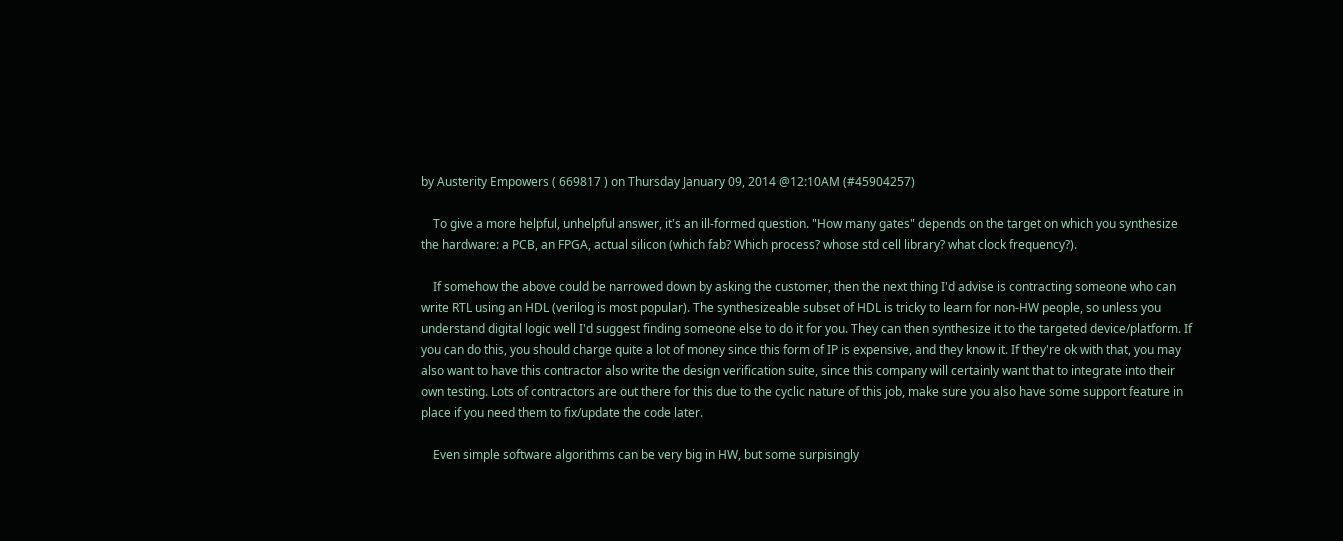by Austerity Empowers ( 669817 ) on Thursday January 09, 2014 @12:10AM (#45904257)

    To give a more helpful, unhelpful answer, it's an ill-formed question. "How many gates" depends on the target on which you synthesize the hardware: a PCB, an FPGA, actual silicon (which fab? Which process? whose std cell library? what clock frequency?).

    If somehow the above could be narrowed down by asking the customer, then the next thing I'd advise is contracting someone who can write RTL using an HDL (verilog is most popular). The synthesizeable subset of HDL is tricky to learn for non-HW people, so unless you understand digital logic well I'd suggest finding someone else to do it for you. They can then synthesize it to the targeted device/platform. If you can do this, you should charge quite a lot of money since this form of IP is expensive, and they know it. If they're ok with that, you may also want to have this contractor also write the design verification suite, since this company will certainly want that to integrate into their own testing. Lots of contractors are out there for this due to the cyclic nature of this job, make sure you also have some support feature in place if you need them to fix/update the code later.

    Even simple software algorithms can be very big in HW, but some surpisingly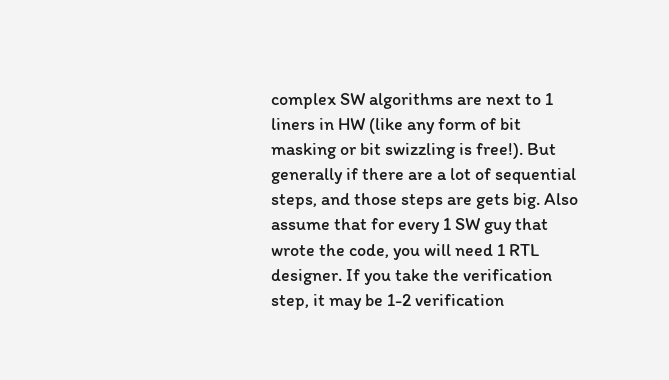complex SW algorithms are next to 1 liners in HW (like any form of bit masking or bit swizzling is free!). But generally if there are a lot of sequential steps, and those steps are gets big. Also assume that for every 1 SW guy that wrote the code, you will need 1 RTL designer. If you take the verification step, it may be 1-2 verification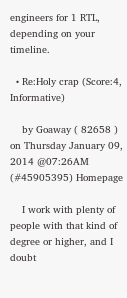engineers for 1 RTL, depending on your timeline.

  • Re:Holy crap (Score:4, Informative)

    by Goaway ( 82658 ) on Thursday January 09, 2014 @07:26AM (#45905395) Homepage

    I work with plenty of people with that kind of degree or higher, and I doubt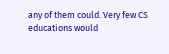any of them could. Very few CS educations would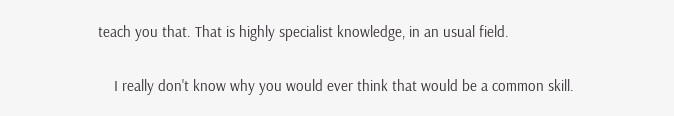teach you that. That is highly specialist knowledge, in an usual field.

    I really don't know why you would ever think that would be a common skill.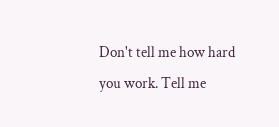Don't tell me how hard you work. Tell me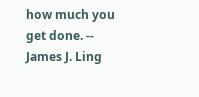how much you get done. -- James J. Ling